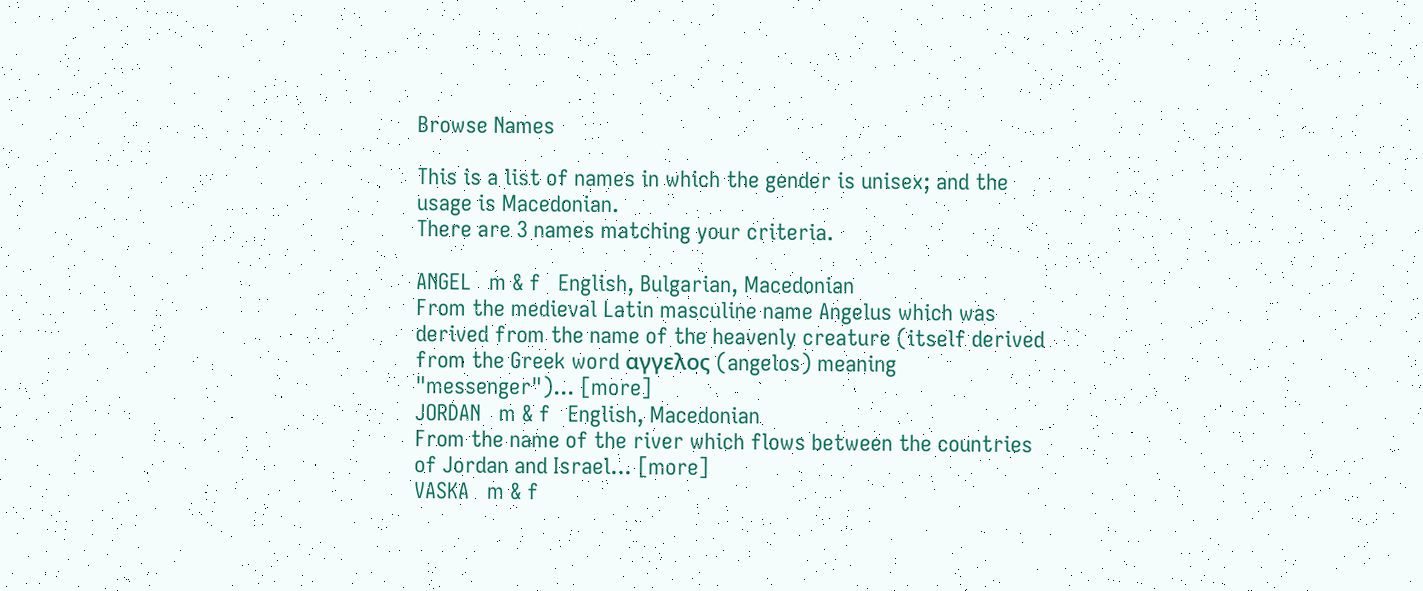Browse Names

This is a list of names in which the gender is unisex; and the usage is Macedonian.
There are 3 names matching your criteria.

ANGEL   m & f   English, Bulgarian, Macedonian
From the medieval Latin masculine name Angelus which was derived from the name of the heavenly creature (itself derived from the Greek word αγγελος (angelos) meaning "messenger")... [more]
JORDAN   m & f   English, Macedonian
From the name of the river which flows between the countries of Jordan and Israel... [more]
VASKA   m & f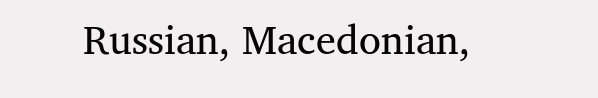Russian, Macedonian,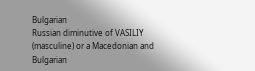Bulgarian
Russian diminutive of VASILIY (masculine) or a Macedonian and Bulgarian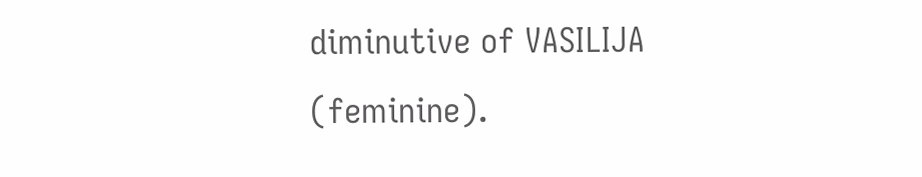diminutive of VASILIJA (feminine).